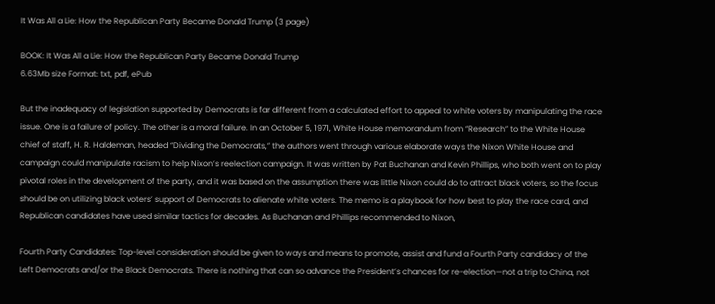It Was All a Lie: How the Republican Party Became Donald Trump (3 page)

BOOK: It Was All a Lie: How the Republican Party Became Donald Trump
6.63Mb size Format: txt, pdf, ePub

But the inadequacy of legislation supported by Democrats is far different from a calculated effort to appeal to white voters by manipulating the race issue. One is a failure of policy. The other is a moral failure. In an October 5, 1971, White House memorandum from “Research” to the White House chief of staff, H. R. Haldeman, headed “Dividing the Democrats,” the authors went through various elaborate ways the Nixon White House and campaign could manipulate racism to help Nixon’s reelection campaign. It was written by Pat Buchanan and Kevin Phillips, who both went on to play pivotal roles in the development of the party, and it was based on the assumption there was little Nixon could do to attract black voters, so the focus should be on utilizing black voters’ support of Democrats to alienate white voters. The memo is a playbook for how best to play the race card, and Republican candidates have used similar tactics for decades. As Buchanan and Phillips recommended to Nixon,

Fourth Party Candidates: Top-level consideration should be given to ways and means to promote, assist and fund a Fourth Party candidacy of the Left Democrats and/or the Black Democrats. There is nothing that can so advance the President’s chances for re-election—not a trip to China, not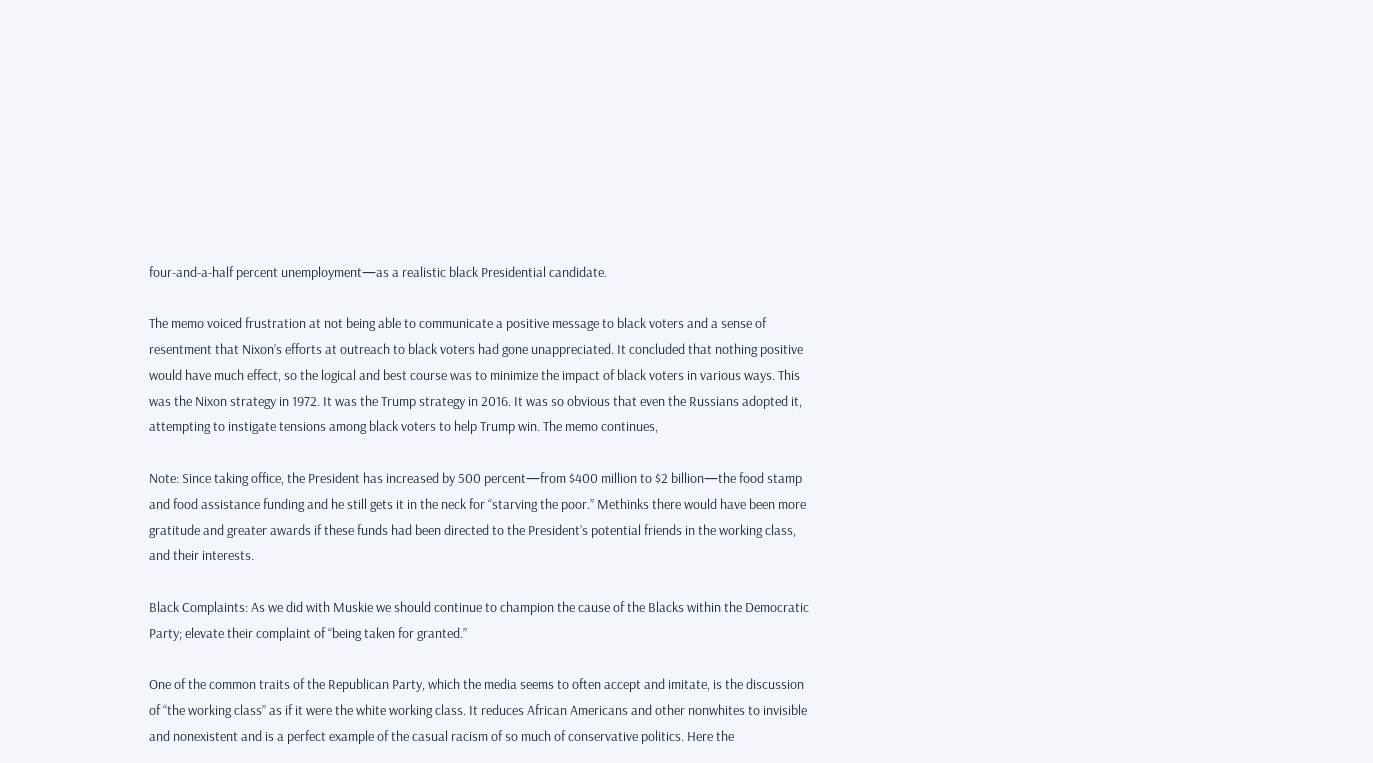four-and-a-half percent unemployment—as a realistic black Presidential candidate.

The memo voiced frustration at not being able to communicate a positive message to black voters and a sense of resentment that Nixon’s efforts at outreach to black voters had gone unappreciated. It concluded that nothing positive would have much effect, so the logical and best course was to minimize the impact of black voters in various ways. This was the Nixon strategy in 1972. It was the Trump strategy in 2016. It was so obvious that even the Russians adopted it, attempting to instigate tensions among black voters to help Trump win. The memo continues,

Note: Since taking office, the President has increased by 500 percent—from $400 million to $2 billion—the food stamp and food assistance funding and he still gets it in the neck for “starving the poor.” Methinks there would have been more gratitude and greater awards if these funds had been directed to the President’s potential friends in the working class, and their interests.

Black Complaints: As we did with Muskie we should continue to champion the cause of the Blacks within the Democratic Party; elevate their complaint of “being taken for granted.”

One of the common traits of the Republican Party, which the media seems to often accept and imitate, is the discussion of “the working class” as if it were the white working class. It reduces African Americans and other nonwhites to invisible and nonexistent and is a perfect example of the casual racism of so much of conservative politics. Here the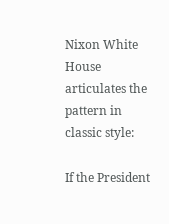Nixon White House articulates the pattern in classic style:

If the President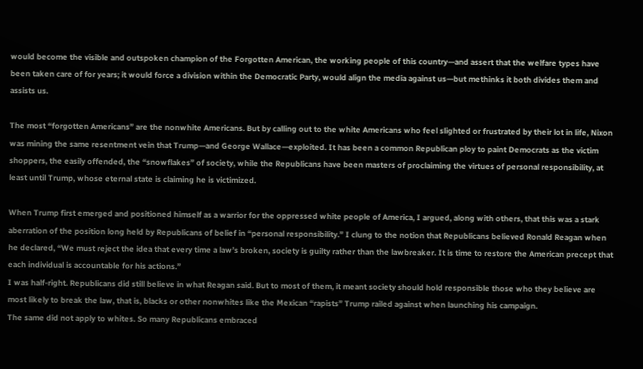would become the visible and outspoken champion of the Forgotten American, the working people of this country—and assert that the welfare types have been taken care of for years; it would force a division within the Democratic Party, would align the media against us—but methinks it both divides them and assists us.

The most “forgotten Americans” are the nonwhite Americans. But by calling out to the white Americans who feel slighted or frustrated by their lot in life, Nixon was mining the same resentment vein that Trump—and George Wallace—exploited. It has been a common Republican ploy to paint Democrats as the victim shoppers, the easily offended, the “snowflakes” of society, while the Republicans have been masters of proclaiming the virtues of personal responsibility, at least until Trump, whose eternal state is claiming he is victimized.

When Trump first emerged and positioned himself as a warrior for the oppressed white people of America, I argued, along with others, that this was a stark aberration of the position long held by Republicans of belief in “personal responsibility.” I clung to the notion that Republicans believed Ronald Reagan when he declared, “We must reject the idea that every time a law’s broken, society is guilty rather than the lawbreaker. It is time to restore the American precept that each individual is accountable for his actions.”
I was half-right. Republicans did still believe in what Reagan said. But to most of them, it meant society should hold responsible those who they believe are most likely to break the law, that is, blacks or other nonwhites like the Mexican “rapists” Trump railed against when launching his campaign.
The same did not apply to whites. So many Republicans embraced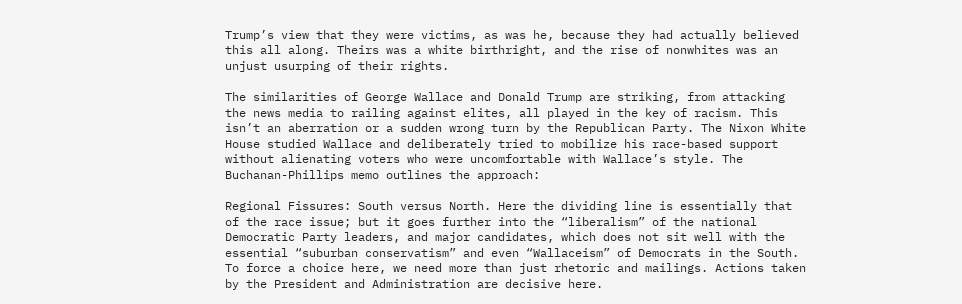Trump’s view that they were victims, as was he, because they had actually believed this all along. Theirs was a white birthright, and the rise of nonwhites was an unjust usurping of their rights.

The similarities of George Wallace and Donald Trump are striking, from attacking the news media to railing against elites, all played in the key of racism. This isn’t an aberration or a sudden wrong turn by the Republican Party. The Nixon White House studied Wallace and deliberately tried to mobilize his race-based support without alienating voters who were uncomfortable with Wallace’s style. The Buchanan-Phillips memo outlines the approach:

Regional Fissures: South versus North. Here the dividing line is essentially that of the race issue; but it goes further into the “liberalism” of the national Democratic Party leaders, and major candidates, which does not sit well with the essential “suburban conservatism” and even “Wallaceism” of Democrats in the South. To force a choice here, we need more than just rhetoric and mailings. Actions taken by the President and Administration are decisive here.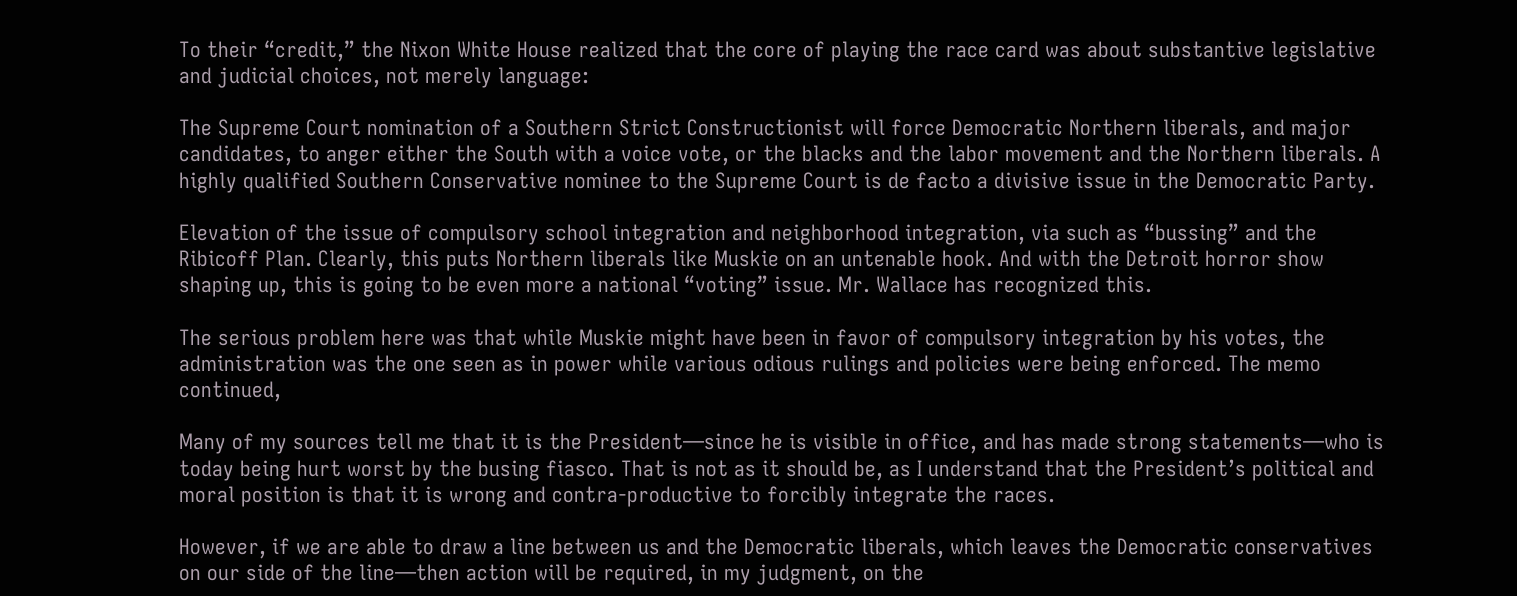To their “credit,” the Nixon White House realized that the core of playing the race card was about substantive legislative and judicial choices, not merely language:

The Supreme Court nomination of a Southern Strict Constructionist will force Democratic Northern liberals, and major candidates, to anger either the South with a voice vote, or the blacks and the labor movement and the Northern liberals. A highly qualified Southern Conservative nominee to the Supreme Court is de facto a divisive issue in the Democratic Party.

Elevation of the issue of compulsory school integration and neighborhood integration, via such as “bussing” and the Ribicoff Plan. Clearly, this puts Northern liberals like Muskie on an untenable hook. And with the Detroit horror show shaping up, this is going to be even more a national “voting” issue. Mr. Wallace has recognized this.

The serious problem here was that while Muskie might have been in favor of compulsory integration by his votes, the administration was the one seen as in power while various odious rulings and policies were being enforced. The memo continued,

Many of my sources tell me that it is the President—since he is visible in office, and has made strong statements—who is today being hurt worst by the busing fiasco. That is not as it should be, as I understand that the President’s political and moral position is that it is wrong and contra-productive to forcibly integrate the races.

However, if we are able to draw a line between us and the Democratic liberals, which leaves the Democratic conservatives on our side of the line—then action will be required, in my judgment, on the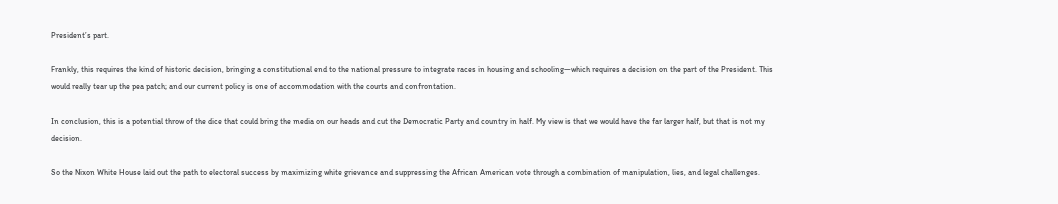President’s part.

Frankly, this requires the kind of historic decision, bringing a constitutional end to the national pressure to integrate races in housing and schooling—which requires a decision on the part of the President. This would really tear up the pea patch; and our current policy is one of accommodation with the courts and confrontation.

In conclusion, this is a potential throw of the dice that could bring the media on our heads and cut the Democratic Party and country in half. My view is that we would have the far larger half, but that is not my decision.

So the Nixon White House laid out the path to electoral success by maximizing white grievance and suppressing the African American vote through a combination of manipulation, lies, and legal challenges.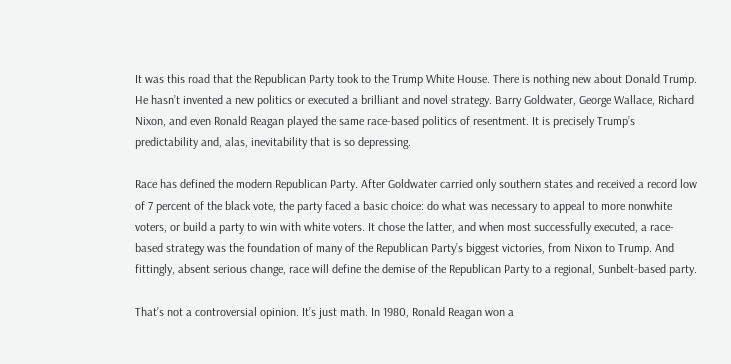It was this road that the Republican Party took to the Trump White House. There is nothing new about Donald Trump. He hasn’t invented a new politics or executed a brilliant and novel strategy. Barry Goldwater, George Wallace, Richard Nixon, and even Ronald Reagan played the same race-based politics of resentment. It is precisely Trump’s predictability and, alas, inevitability that is so depressing.

Race has defined the modern Republican Party. After Goldwater carried only southern states and received a record low of 7 percent of the black vote, the party faced a basic choice: do what was necessary to appeal to more nonwhite voters, or build a party to win with white voters. It chose the latter, and when most successfully executed, a race-based strategy was the foundation of many of the Republican Party’s biggest victories, from Nixon to Trump. And fittingly, absent serious change, race will define the demise of the Republican Party to a regional, Sunbelt-based party.

That’s not a controversial opinion. It’s just math. In 1980, Ronald Reagan won a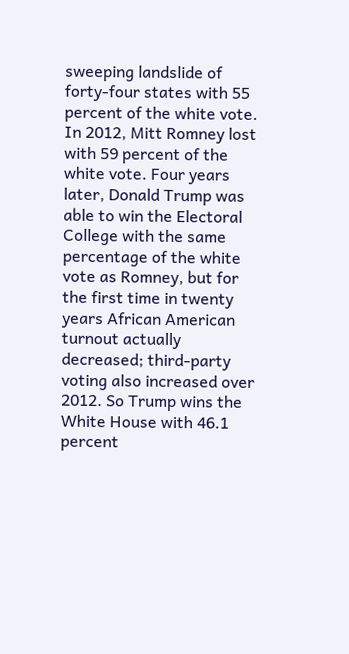sweeping landslide of forty-four states with 55 percent of the white vote. In 2012, Mitt Romney lost with 59 percent of the white vote. Four years later, Donald Trump was able to win the Electoral College with the same percentage of the white vote as Romney, but for the first time in twenty years African American turnout actually decreased; third-party voting also increased over 2012. So Trump wins the White House with 46.1 percent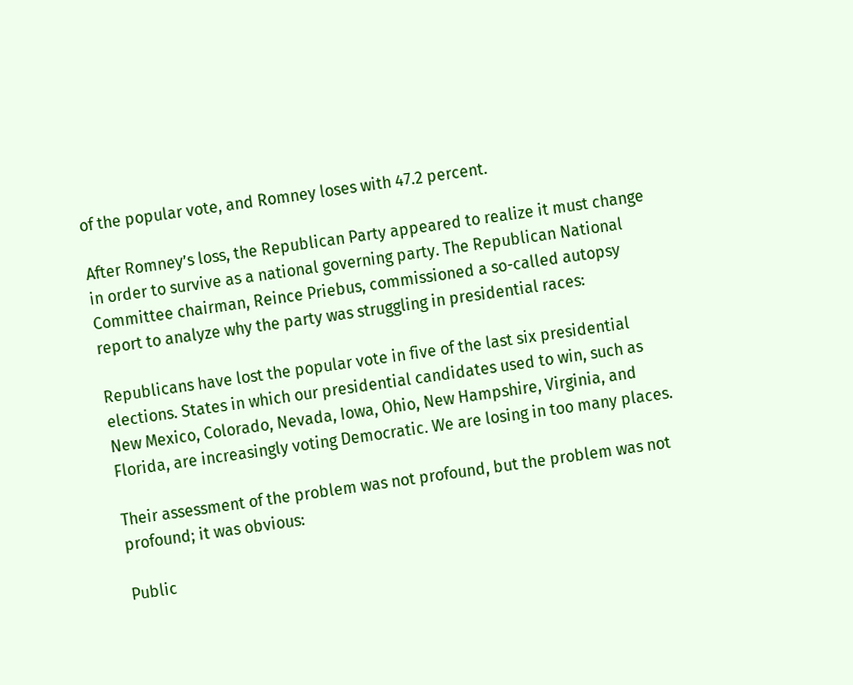of the popular vote, and Romney loses with 47.2 percent.

After Romney’s loss, the Republican Party appeared to realize it must change in order to survive as a national governing party. The Republican National Committee chairman, Reince Priebus, commissioned a so-called autopsy report to analyze why the party was struggling in presidential races:

Republicans have lost the popular vote in five of the last six presidential elections. States in which our presidential candidates used to win, such as New Mexico, Colorado, Nevada, Iowa, Ohio, New Hampshire, Virginia, and Florida, are increasingly voting Democratic. We are losing in too many places.

Their assessment of the problem was not profound, but the problem was not profound; it was obvious:

Public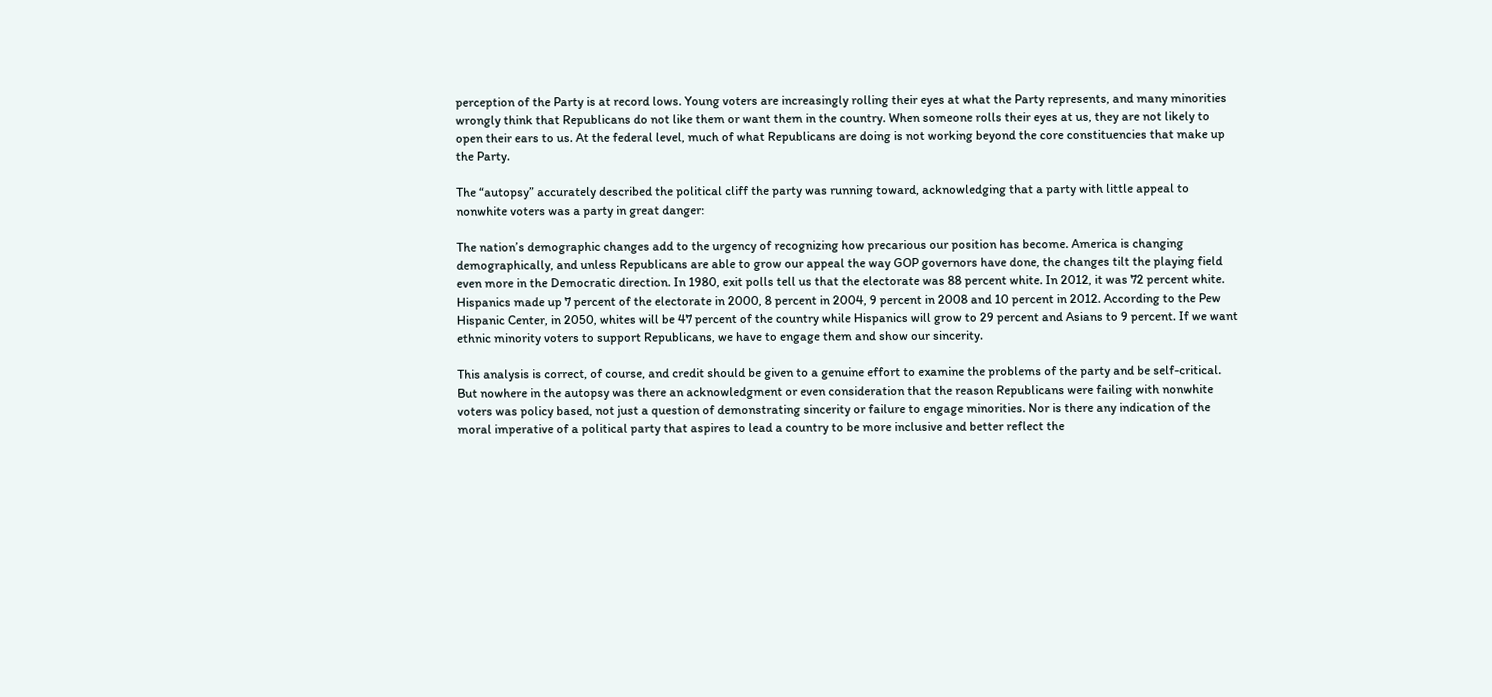perception of the Party is at record lows. Young voters are increasingly rolling their eyes at what the Party represents, and many minorities wrongly think that Republicans do not like them or want them in the country. When someone rolls their eyes at us, they are not likely to open their ears to us. At the federal level, much of what Republicans are doing is not working beyond the core constituencies that make up the Party.

The “autopsy” accurately described the political cliff the party was running toward, acknowledging that a party with little appeal to nonwhite voters was a party in great danger:

The nation’s demographic changes add to the urgency of recognizing how precarious our position has become. America is changing demographically, and unless Republicans are able to grow our appeal the way GOP governors have done, the changes tilt the playing field even more in the Democratic direction. In 1980, exit polls tell us that the electorate was 88 percent white. In 2012, it was 72 percent white. Hispanics made up 7 percent of the electorate in 2000, 8 percent in 2004, 9 percent in 2008 and 10 percent in 2012. According to the Pew Hispanic Center, in 2050, whites will be 47 percent of the country while Hispanics will grow to 29 percent and Asians to 9 percent. If we want ethnic minority voters to support Republicans, we have to engage them and show our sincerity.

This analysis is correct, of course, and credit should be given to a genuine effort to examine the problems of the party and be self-critical. But nowhere in the autopsy was there an acknowledgment or even consideration that the reason Republicans were failing with nonwhite voters was policy based, not just a question of demonstrating sincerity or failure to engage minorities. Nor is there any indication of the moral imperative of a political party that aspires to lead a country to be more inclusive and better reflect the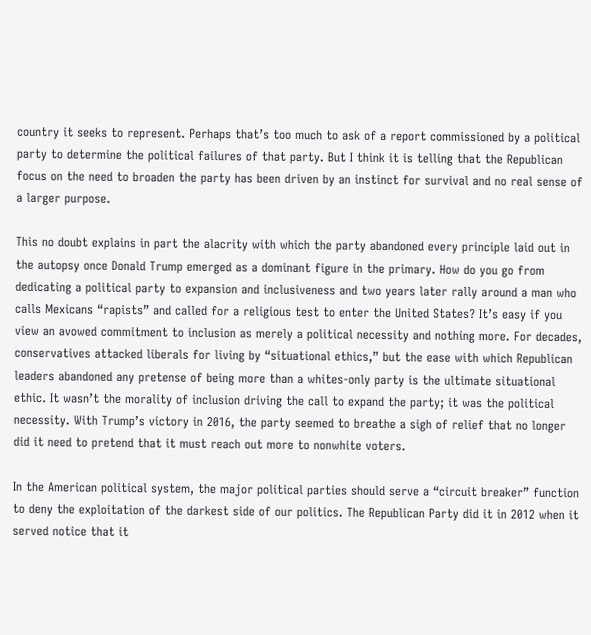country it seeks to represent. Perhaps that’s too much to ask of a report commissioned by a political party to determine the political failures of that party. But I think it is telling that the Republican focus on the need to broaden the party has been driven by an instinct for survival and no real sense of a larger purpose.

This no doubt explains in part the alacrity with which the party abandoned every principle laid out in the autopsy once Donald Trump emerged as a dominant figure in the primary. How do you go from dedicating a political party to expansion and inclusiveness and two years later rally around a man who calls Mexicans “rapists” and called for a religious test to enter the United States? It’s easy if you view an avowed commitment to inclusion as merely a political necessity and nothing more. For decades, conservatives attacked liberals for living by “situational ethics,” but the ease with which Republican leaders abandoned any pretense of being more than a whites-only party is the ultimate situational ethic. It wasn’t the morality of inclusion driving the call to expand the party; it was the political necessity. With Trump’s victory in 2016, the party seemed to breathe a sigh of relief that no longer did it need to pretend that it must reach out more to nonwhite voters.

In the American political system, the major political parties should serve a “circuit breaker” function to deny the exploitation of the darkest side of our politics. The Republican Party did it in 2012 when it served notice that it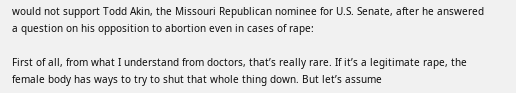would not support Todd Akin, the Missouri Republican nominee for U.S. Senate, after he answered a question on his opposition to abortion even in cases of rape:

First of all, from what I understand from doctors, that’s really rare. If it’s a legitimate rape, the female body has ways to try to shut that whole thing down. But let’s assume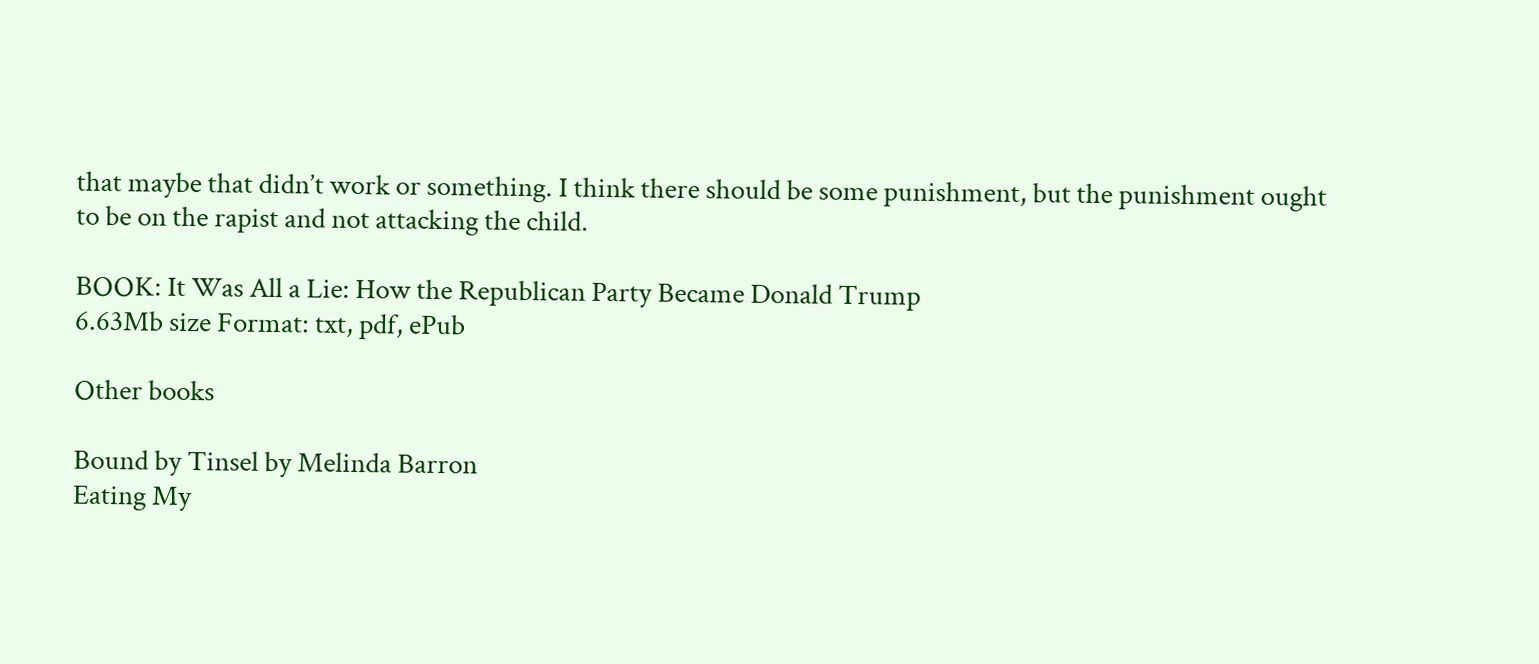that maybe that didn’t work or something. I think there should be some punishment, but the punishment ought to be on the rapist and not attacking the child.

BOOK: It Was All a Lie: How the Republican Party Became Donald Trump
6.63Mb size Format: txt, pdf, ePub

Other books

Bound by Tinsel by Melinda Barron
Eating My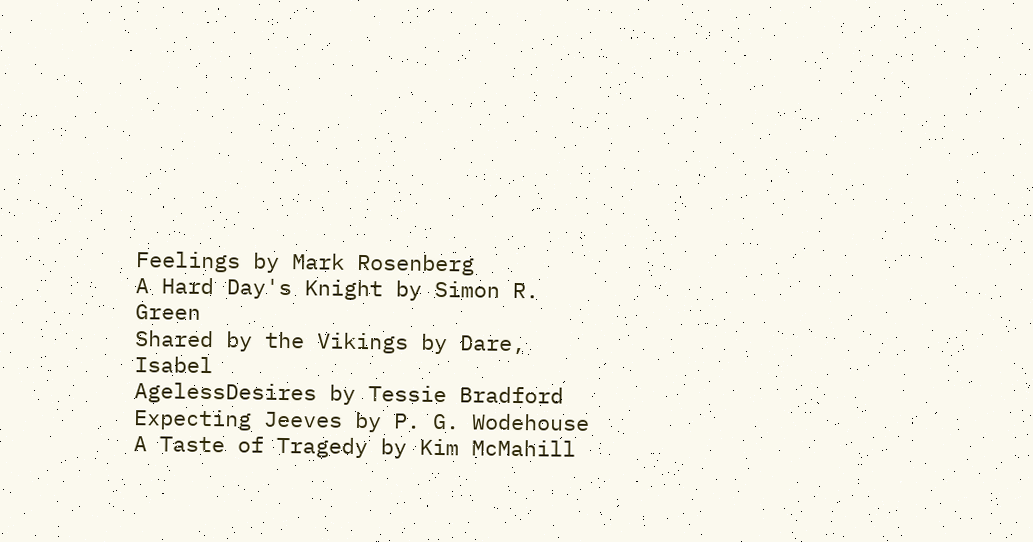Feelings by Mark Rosenberg
A Hard Day's Knight by Simon R. Green
Shared by the Vikings by Dare, Isabel
AgelessDesires by Tessie Bradford
Expecting Jeeves by P. G. Wodehouse
A Taste of Tragedy by Kim McMahill